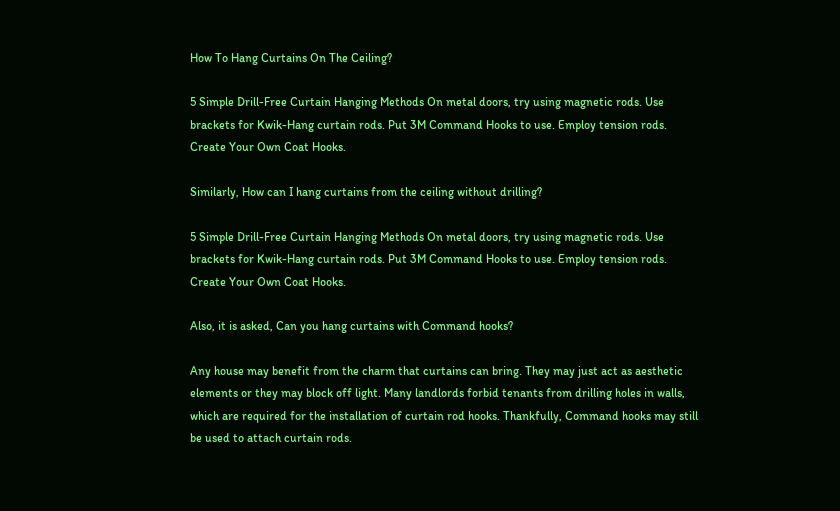How To Hang Curtains On The Ceiling?

5 Simple Drill-Free Curtain Hanging Methods On metal doors, try using magnetic rods. Use brackets for Kwik-Hang curtain rods. Put 3M Command Hooks to use. Employ tension rods. Create Your Own Coat Hooks.

Similarly, How can I hang curtains from the ceiling without drilling?

5 Simple Drill-Free Curtain Hanging Methods On metal doors, try using magnetic rods. Use brackets for Kwik-Hang curtain rods. Put 3M Command Hooks to use. Employ tension rods. Create Your Own Coat Hooks.

Also, it is asked, Can you hang curtains with Command hooks?

Any house may benefit from the charm that curtains can bring. They may just act as aesthetic elements or they may block off light. Many landlords forbid tenants from drilling holes in walls, which are required for the installation of curtain rod hooks. Thankfully, Command hooks may still be used to attach curtain rods.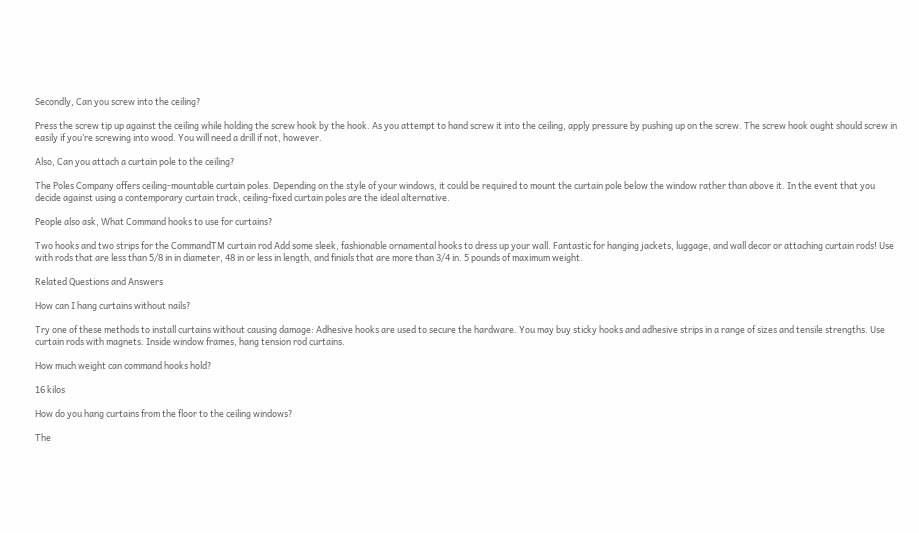Secondly, Can you screw into the ceiling?

Press the screw tip up against the ceiling while holding the screw hook by the hook. As you attempt to hand screw it into the ceiling, apply pressure by pushing up on the screw. The screw hook ought should screw in easily if you’re screwing into wood. You will need a drill if not, however.

Also, Can you attach a curtain pole to the ceiling?

The Poles Company offers ceiling-mountable curtain poles. Depending on the style of your windows, it could be required to mount the curtain pole below the window rather than above it. In the event that you decide against using a contemporary curtain track, ceiling-fixed curtain poles are the ideal alternative.

People also ask, What Command hooks to use for curtains?

Two hooks and two strips for the CommandTM curtain rod Add some sleek, fashionable ornamental hooks to dress up your wall. Fantastic for hanging jackets, luggage, and wall decor or attaching curtain rods! Use with rods that are less than 5/8 in in diameter, 48 in or less in length, and finials that are more than 3/4 in. 5 pounds of maximum weight.

Related Questions and Answers

How can I hang curtains without nails?

Try one of these methods to install curtains without causing damage: Adhesive hooks are used to secure the hardware. You may buy sticky hooks and adhesive strips in a range of sizes and tensile strengths. Use curtain rods with magnets. Inside window frames, hang tension rod curtains.

How much weight can command hooks hold?

16 kilos

How do you hang curtains from the floor to the ceiling windows?

The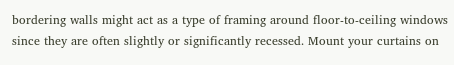bordering walls might act as a type of framing around floor-to-ceiling windows since they are often slightly or significantly recessed. Mount your curtains on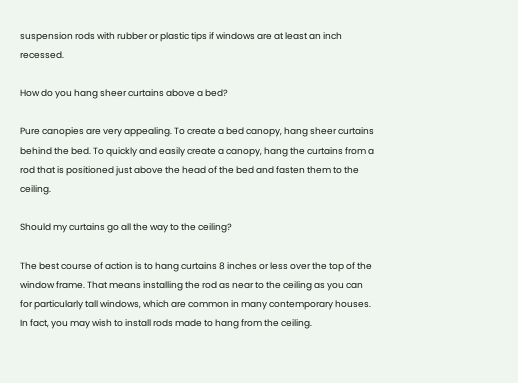suspension rods with rubber or plastic tips if windows are at least an inch recessed.

How do you hang sheer curtains above a bed?

Pure canopies are very appealing. To create a bed canopy, hang sheer curtains behind the bed. To quickly and easily create a canopy, hang the curtains from a rod that is positioned just above the head of the bed and fasten them to the ceiling.

Should my curtains go all the way to the ceiling?

The best course of action is to hang curtains 8 inches or less over the top of the window frame. That means installing the rod as near to the ceiling as you can for particularly tall windows, which are common in many contemporary houses. In fact, you may wish to install rods made to hang from the ceiling.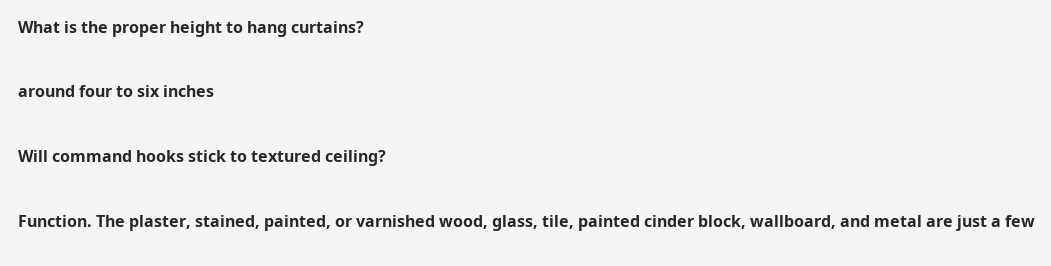What is the proper height to hang curtains?

around four to six inches

Will command hooks stick to textured ceiling?

Function. The plaster, stained, painted, or varnished wood, glass, tile, painted cinder block, wallboard, and metal are just a few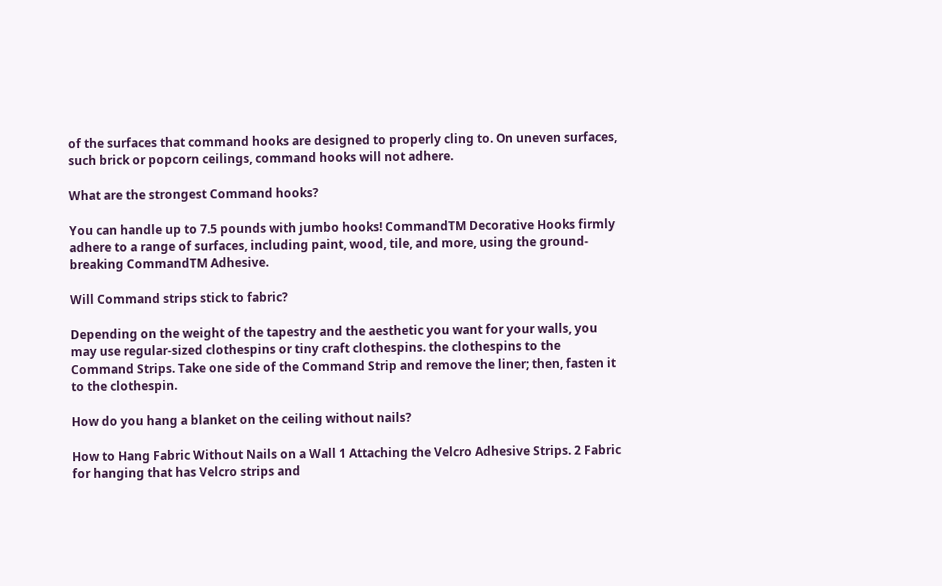of the surfaces that command hooks are designed to properly cling to. On uneven surfaces, such brick or popcorn ceilings, command hooks will not adhere.

What are the strongest Command hooks?

You can handle up to 7.5 pounds with jumbo hooks! CommandTM Decorative Hooks firmly adhere to a range of surfaces, including paint, wood, tile, and more, using the ground-breaking CommandTM Adhesive.

Will Command strips stick to fabric?

Depending on the weight of the tapestry and the aesthetic you want for your walls, you may use regular-sized clothespins or tiny craft clothespins. the clothespins to the Command Strips. Take one side of the Command Strip and remove the liner; then, fasten it to the clothespin.

How do you hang a blanket on the ceiling without nails?

How to Hang Fabric Without Nails on a Wall 1 Attaching the Velcro Adhesive Strips. 2 Fabric for hanging that has Velcro strips and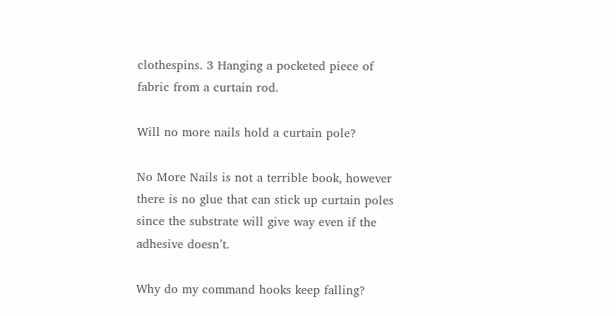clothespins. 3 Hanging a pocketed piece of fabric from a curtain rod.

Will no more nails hold a curtain pole?

No More Nails is not a terrible book, however there is no glue that can stick up curtain poles since the substrate will give way even if the adhesive doesn’t.

Why do my command hooks keep falling?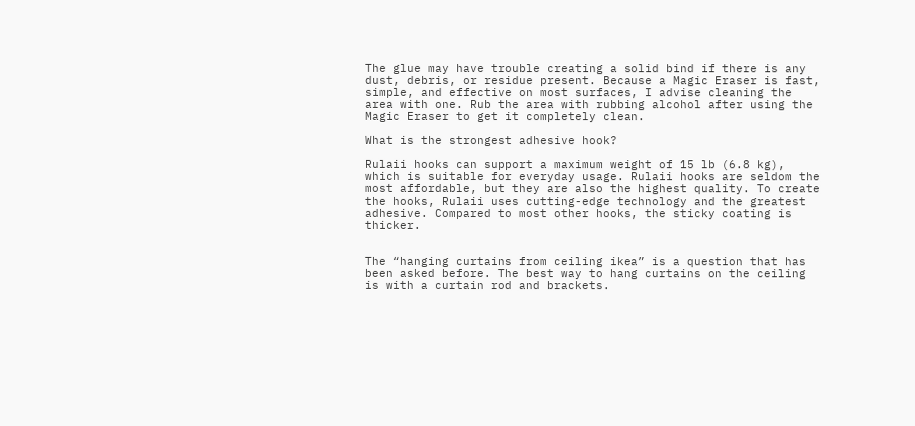The glue may have trouble creating a solid bind if there is any dust, debris, or residue present. Because a Magic Eraser is fast, simple, and effective on most surfaces, I advise cleaning the area with one. Rub the area with rubbing alcohol after using the Magic Eraser to get it completely clean.

What is the strongest adhesive hook?

Rulaii hooks can support a maximum weight of 15 lb (6.8 kg), which is suitable for everyday usage. Rulaii hooks are seldom the most affordable, but they are also the highest quality. To create the hooks, Rulaii uses cutting-edge technology and the greatest adhesive. Compared to most other hooks, the sticky coating is thicker.


The “hanging curtains from ceiling ikea” is a question that has been asked before. The best way to hang curtains on the ceiling is with a curtain rod and brackets.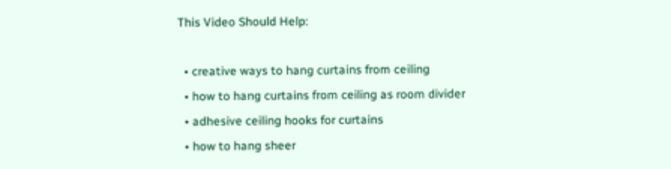This Video Should Help:

  • creative ways to hang curtains from ceiling
  • how to hang curtains from ceiling as room divider
  • adhesive ceiling hooks for curtains
  • how to hang sheer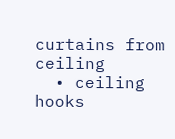curtains from ceiling
  • ceiling hooks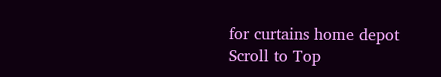for curtains home depot
Scroll to Top